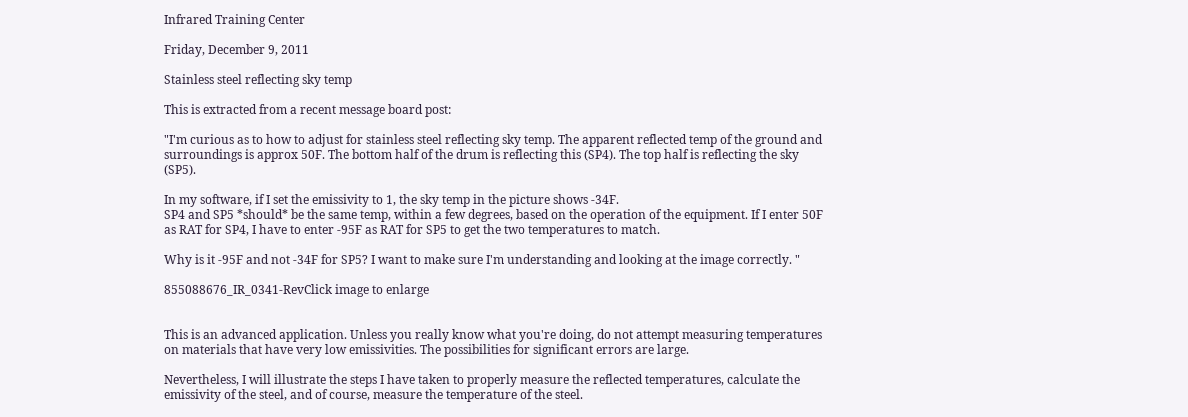Infrared Training Center

Friday, December 9, 2011

Stainless steel reflecting sky temp

This is extracted from a recent message board post:

"I'm curious as to how to adjust for stainless steel reflecting sky temp. The apparent reflected temp of the ground and surroundings is approx 50F. The bottom half of the drum is reflecting this (SP4). The top half is reflecting the sky (SP5).

In my software, if I set the emissivity to 1, the sky temp in the picture shows -34F.
SP4 and SP5 *should* be the same temp, within a few degrees, based on the operation of the equipment. If I enter 50F as RAT for SP4, I have to enter -95F as RAT for SP5 to get the two temperatures to match.

Why is it -95F and not -34F for SP5? I want to make sure I'm understanding and looking at the image correctly. "

855088676_IR_0341-RevClick image to enlarge


This is an advanced application. Unless you really know what you're doing, do not attempt measuring temperatures on materials that have very low emissivities. The possibilities for significant errors are large.

Nevertheless, I will illustrate the steps I have taken to properly measure the reflected temperatures, calculate the emissivity of the steel, and of course, measure the temperature of the steel.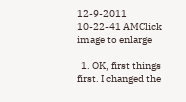12-9-2011 10-22-41 AMClick image to enlarge

  1. OK, first things first. I changed the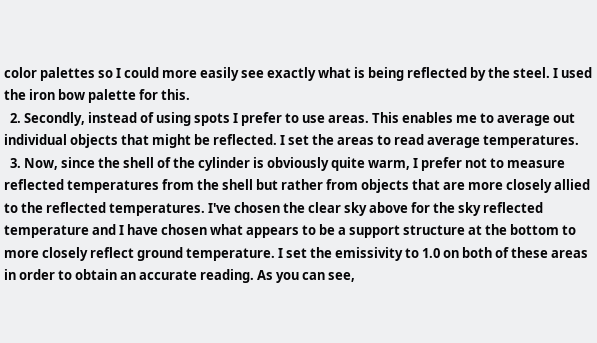color palettes so I could more easily see exactly what is being reflected by the steel. I used the iron bow palette for this.
  2. Secondly, instead of using spots I prefer to use areas. This enables me to average out individual objects that might be reflected. I set the areas to read average temperatures.
  3. Now, since the shell of the cylinder is obviously quite warm, I prefer not to measure reflected temperatures from the shell but rather from objects that are more closely allied to the reflected temperatures. I've chosen the clear sky above for the sky reflected temperature and I have chosen what appears to be a support structure at the bottom to more closely reflect ground temperature. I set the emissivity to 1.0 on both of these areas in order to obtain an accurate reading. As you can see,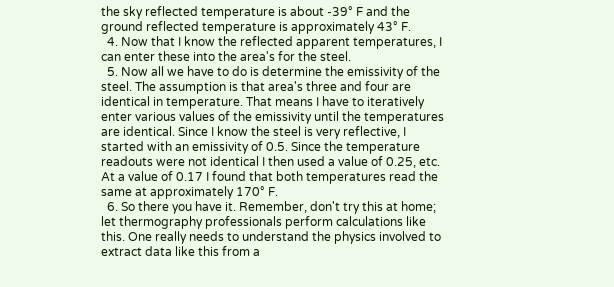the sky reflected temperature is about -39° F and the ground reflected temperature is approximately 43° F.
  4. Now that I know the reflected apparent temperatures, I can enter these into the area's for the steel.
  5. Now all we have to do is determine the emissivity of the steel. The assumption is that area's three and four are identical in temperature. That means I have to iteratively enter various values of the emissivity until the temperatures are identical. Since I know the steel is very reflective, I started with an emissivity of 0.5. Since the temperature readouts were not identical I then used a value of 0.25, etc. At a value of 0.17 I found that both temperatures read the same at approximately 170° F.
  6. So there you have it. Remember, don't try this at home; let thermography professionals perform calculations like this. One really needs to understand the physics involved to extract data like this from a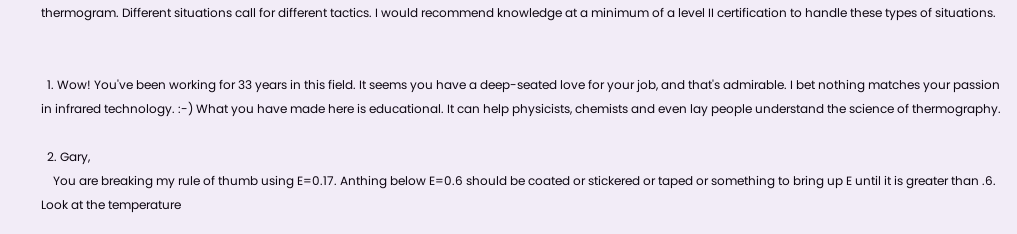thermogram. Different situations call for different tactics. I would recommend knowledge at a minimum of a level II certification to handle these types of situations.


  1. Wow! You've been working for 33 years in this field. It seems you have a deep-seated love for your job, and that's admirable. I bet nothing matches your passion in infrared technology. :-) What you have made here is educational. It can help physicists, chemists and even lay people understand the science of thermography.

  2. Gary,
    You are breaking my rule of thumb using E=0.17. Anthing below E=0.6 should be coated or stickered or taped or something to bring up E until it is greater than .6. Look at the temperature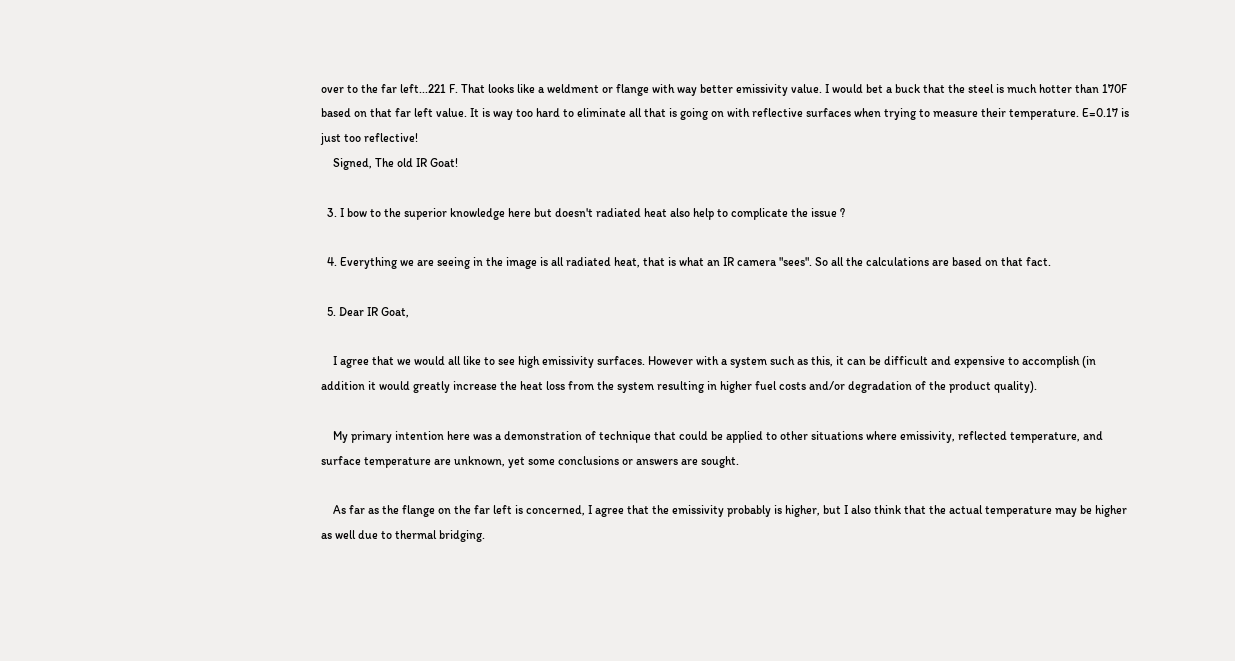over to the far left...221 F. That looks like a weldment or flange with way better emissivity value. I would bet a buck that the steel is much hotter than 170F based on that far left value. It is way too hard to eliminate all that is going on with reflective surfaces when trying to measure their temperature. E=0.17 is just too reflective!
    Signed, The old IR Goat!

  3. I bow to the superior knowledge here but doesn't radiated heat also help to complicate the issue ?

  4. Everything we are seeing in the image is all radiated heat, that is what an IR camera "sees". So all the calculations are based on that fact.

  5. Dear IR Goat,

    I agree that we would all like to see high emissivity surfaces. However with a system such as this, it can be difficult and expensive to accomplish (in addition it would greatly increase the heat loss from the system resulting in higher fuel costs and/or degradation of the product quality).

    My primary intention here was a demonstration of technique that could be applied to other situations where emissivity, reflected temperature, and surface temperature are unknown, yet some conclusions or answers are sought.

    As far as the flange on the far left is concerned, I agree that the emissivity probably is higher, but I also think that the actual temperature may be higher as well due to thermal bridging.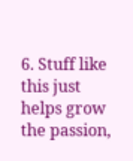6. Stuff like this just helps grow the passion,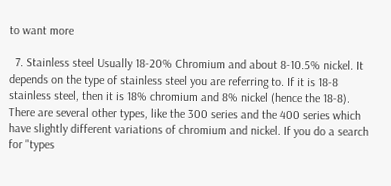to want more

  7. Stainless steel Usually 18-20% Chromium and about 8-10.5% nickel. It depends on the type of stainless steel you are referring to. If it is 18-8 stainless steel, then it is 18% chromium and 8% nickel (hence the 18-8). There are several other types, like the 300 series and the 400 series which have slightly different variations of chromium and nickel. If you do a search for "types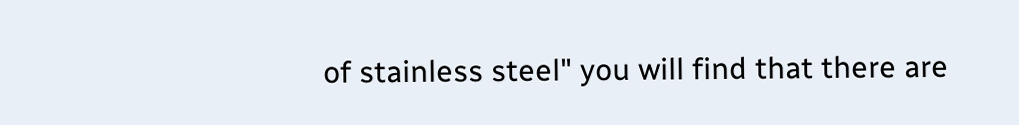of stainless steel" you will find that there are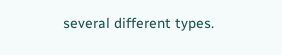several different types.